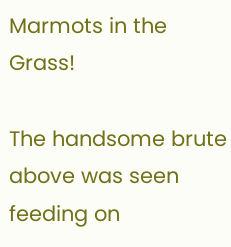Marmots in the Grass!

The handsome brute above was seen feeding on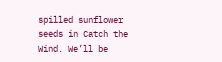spilled sunflower seeds in Catch the Wind. We’ll be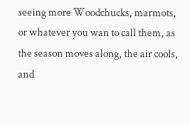seeing more Woodchucks, marmots, or whatever you wan to call them, as the season moves along, the air cools, and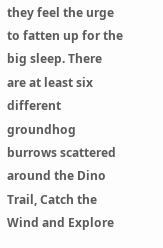they feel the urge to fatten up for the big sleep. There are at least six different groundhog burrows scattered around the Dino Trail, Catch the Wind and Explore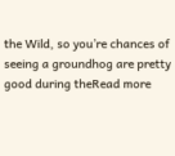the Wild, so you’re chances of seeing a groundhog are pretty good during theRead more